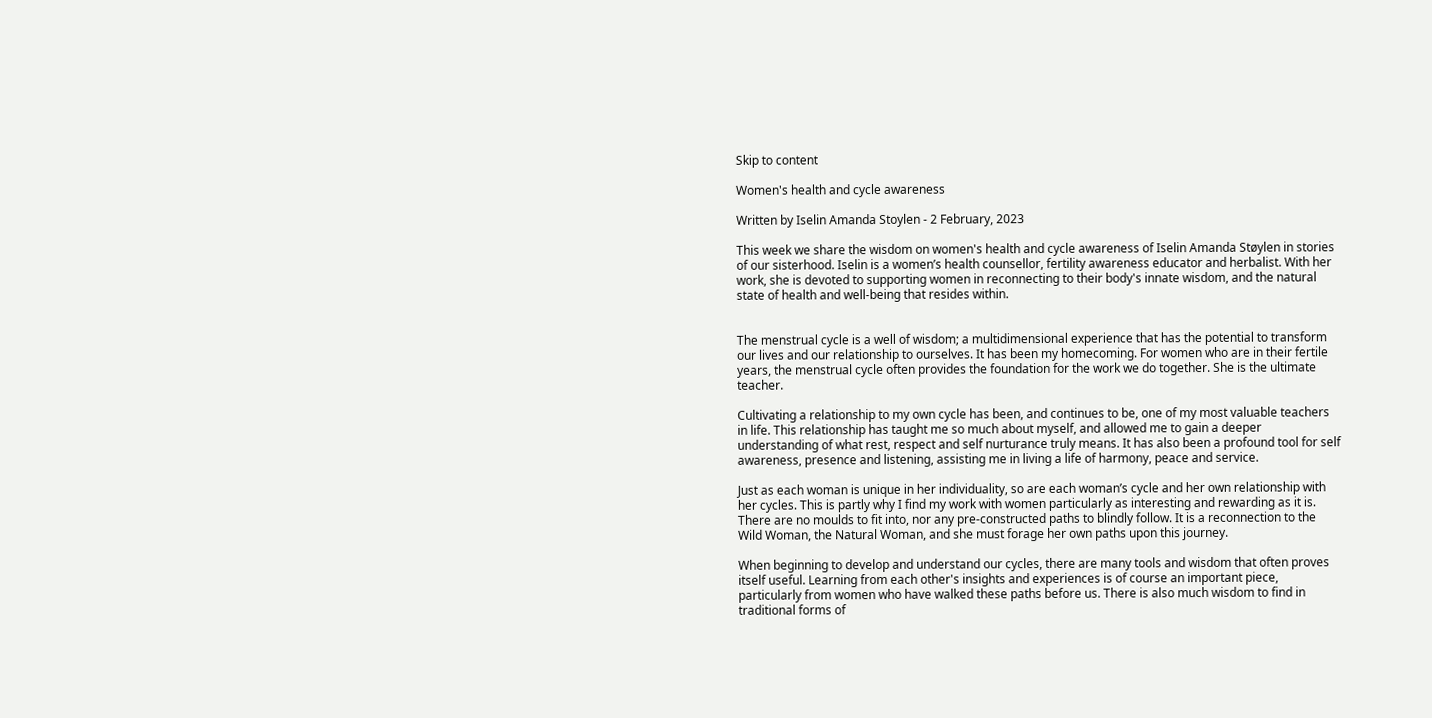Skip to content

Women's health and cycle awareness

Written by Iselin Amanda Stoylen - 2 February, 2023

This week we share the wisdom on women's health and cycle awareness of Iselin Amanda Støylen in stories of our sisterhood. Iselin is a women’s health counsellor, fertility awareness educator and herbalist. With her work, she is devoted to supporting women in reconnecting to their body's innate wisdom, and the natural state of health and well-being that resides within.


The menstrual cycle is a well of wisdom; a multidimensional experience that has the potential to transform our lives and our relationship to ourselves. It has been my homecoming. For women who are in their fertile years, the menstrual cycle often provides the foundation for the work we do together. She is the ultimate teacher.

Cultivating a relationship to my own cycle has been, and continues to be, one of my most valuable teachers in life. This relationship has taught me so much about myself, and allowed me to gain a deeper understanding of what rest, respect and self nurturance truly means. It has also been a profound tool for self awareness, presence and listening, assisting me in living a life of harmony, peace and service.

Just as each woman is unique in her individuality, so are each woman’s cycle and her own relationship with her cycles. This is partly why I find my work with women particularly as interesting and rewarding as it is.  There are no moulds to fit into, nor any pre-constructed paths to blindly follow. It is a reconnection to the Wild Woman, the Natural Woman, and she must forage her own paths upon this journey.

When beginning to develop and understand our cycles, there are many tools and wisdom that often proves itself useful. Learning from each other's insights and experiences is of course an important piece, particularly from women who have walked these paths before us. There is also much wisdom to find in traditional forms of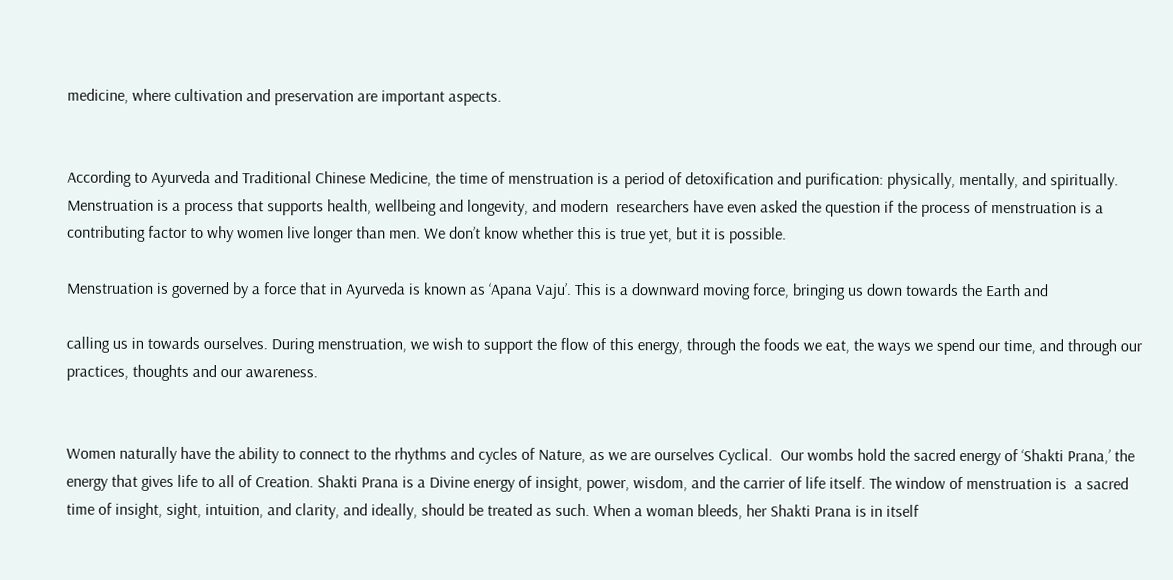medicine, where cultivation and preservation are important aspects.


According to Ayurveda and Traditional Chinese Medicine, the time of menstruation is a period of detoxification and purification: physically, mentally, and spiritually. Menstruation is a process that supports health, wellbeing and longevity, and modern  researchers have even asked the question if the process of menstruation is a contributing factor to why women live longer than men. We don’t know whether this is true yet, but it is possible.

Menstruation is governed by a force that in Ayurveda is known as ‘Apana Vaju’. This is a downward moving force, bringing us down towards the Earth and

calling us in towards ourselves. During menstruation, we wish to support the flow of this energy, through the foods we eat, the ways we spend our time, and through our practices, thoughts and our awareness.


Women naturally have the ability to connect to the rhythms and cycles of Nature, as we are ourselves Cyclical.  Our wombs hold the sacred energy of ‘Shakti Prana,’ the energy that gives life to all of Creation. Shakti Prana is a Divine energy of insight, power, wisdom, and the carrier of life itself. The window of menstruation is  a sacred time of insight, sight, intuition, and clarity, and ideally, should be treated as such. When a woman bleeds, her Shakti Prana is in itself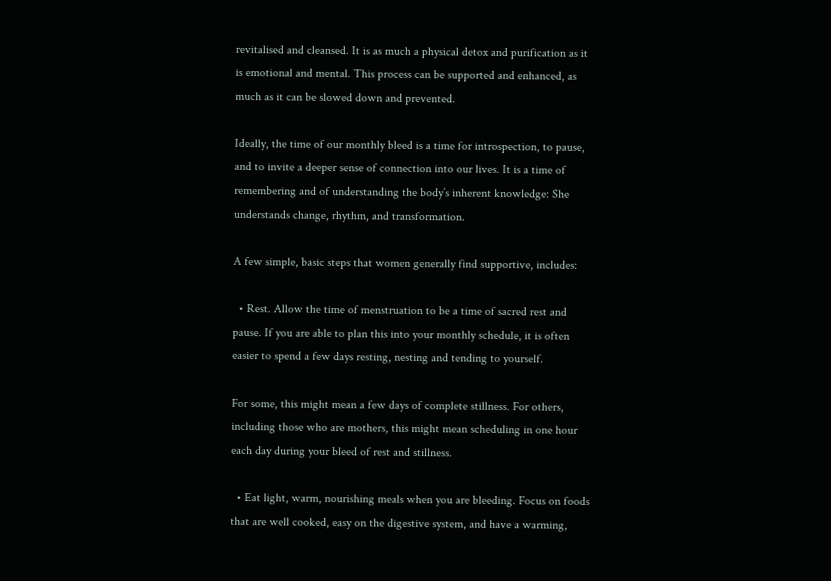revitalised and cleansed. It is as much a physical detox and purification as it is emotional and mental. This process can be supported and enhanced, as much as it can be slowed down and prevented.

Ideally, the time of our monthly bleed is a time for introspection, to pause, and to invite a deeper sense of connection into our lives. It is a time of remembering and of understanding the body’s inherent knowledge: She understands change, rhythm, and transformation.

A few simple, basic steps that women generally find supportive, includes:

  • Rest. Allow the time of menstruation to be a time of sacred rest and pause. If you are able to plan this into your monthly schedule, it is often easier to spend a few days resting, nesting and tending to yourself.

For some, this might mean a few days of complete stillness. For others, including those who are mothers, this might mean scheduling in one hour each day during your bleed of rest and stillness.

  • Eat light, warm, nourishing meals when you are bleeding. Focus on foods that are well cooked, easy on the digestive system, and have a warming,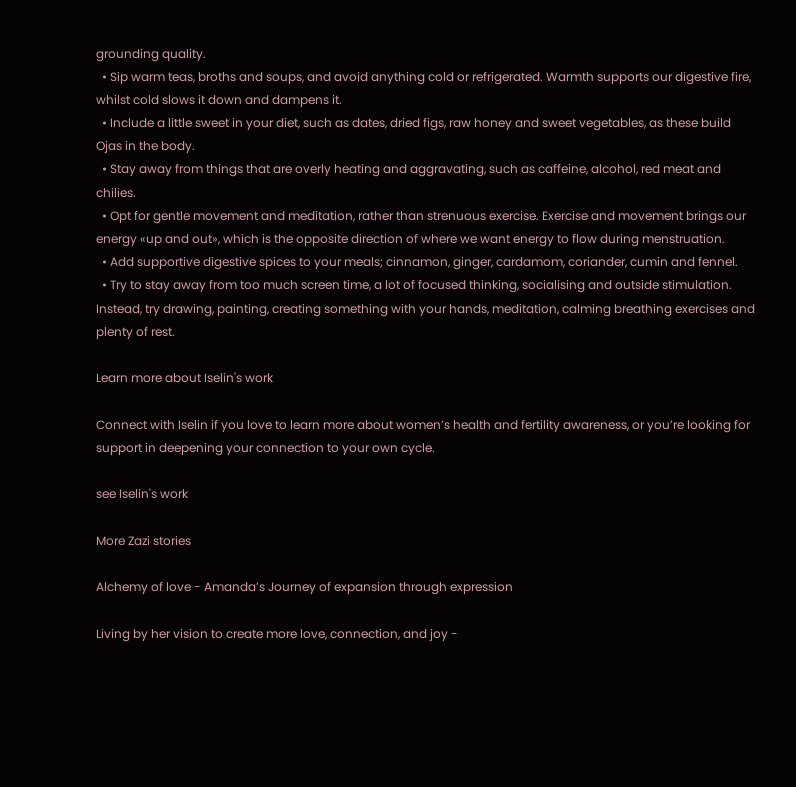grounding quality.
  • Sip warm teas, broths and soups, and avoid anything cold or refrigerated. Warmth supports our digestive fire, whilst cold slows it down and dampens it.
  • Include a little sweet in your diet, such as dates, dried figs, raw honey and sweet vegetables, as these build Ojas in the body.
  • Stay away from things that are overly heating and aggravating, such as caffeine, alcohol, red meat and chilies.
  • Opt for gentle movement and meditation, rather than strenuous exercise. Exercise and movement brings our energy «up and out», which is the opposite direction of where we want energy to flow during menstruation.
  • Add supportive digestive spices to your meals; cinnamon, ginger, cardamom, coriander, cumin and fennel.
  • Try to stay away from too much screen time, a lot of focused thinking, socialising and outside stimulation. Instead, try drawing, painting, creating something with your hands, meditation, calming breathing exercises and plenty of rest.

Learn more about Iselin's work

Connect with Iselin if you love to learn more about women’s health and fertility awareness, or you’re looking for support in deepening your connection to your own cycle.

see Iselin's work

More Zazi stories

Alchemy of love - Amanda’s Journey of expansion through expression

Living by her vision to create more love, connection, and joy -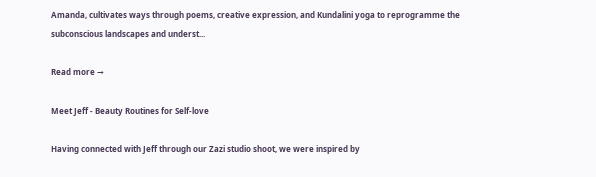Amanda, cultivates ways through poems, creative expression, and Kundalini yoga to reprogramme the subconscious landscapes and underst...

Read more →

Meet Jeff - Beauty Routines for Self-love

Having connected with Jeff through our Zazi studio shoot, we were inspired by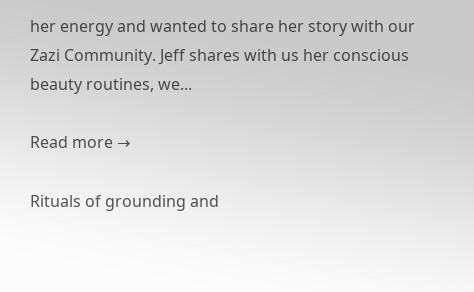her energy and wanted to share her story with our Zazi Community. Jeff shares with us her conscious beauty routines, we...

Read more →

Rituals of grounding and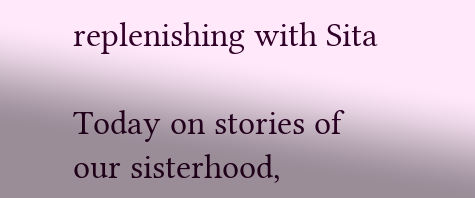replenishing with Sita

Today on stories of our sisterhood,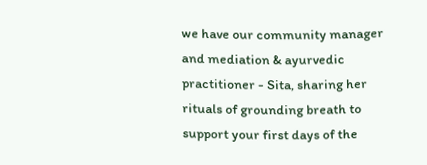we have our community manager and mediation & ayurvedic practitioner - Sita, sharing her rituals of grounding breath to support your first days of the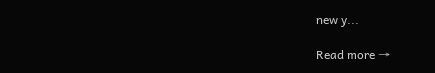new y...

Read more →